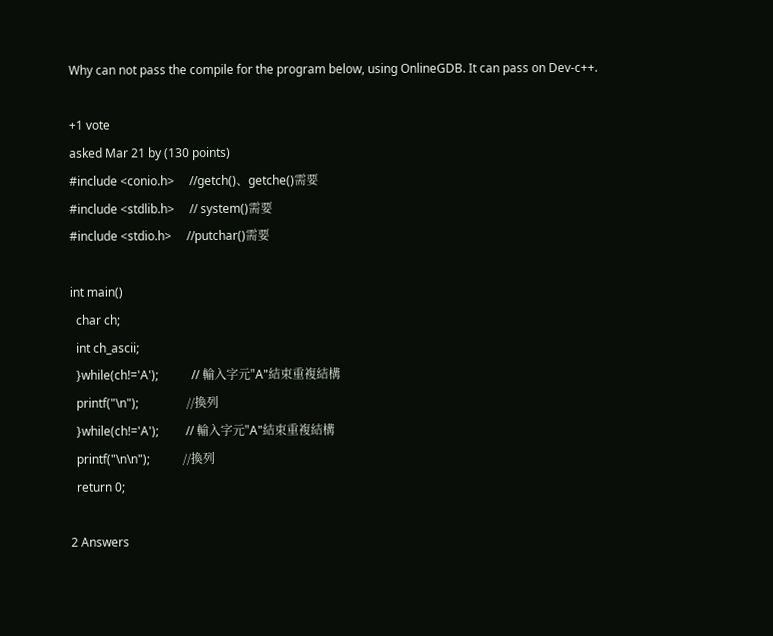Why can not pass the compile for the program below, using OnlineGDB. It can pass on Dev-c++.

+1 vote
asked Mar 21 by (130 points)
#include <conio.h>     //getch()、getche()需要
#include <stdlib.h>     // system()需要
#include <stdio.h>     //putchar()需要

int main()
  char ch;
  int ch_ascii;
  }while(ch!='A');           // 輸入字元"A"結束重複結構
  printf("\n");                //換列
  }while(ch!='A');         // 輸入字元"A"結束重複結構
  printf("\n\n");           //換列
  return 0;

2 Answers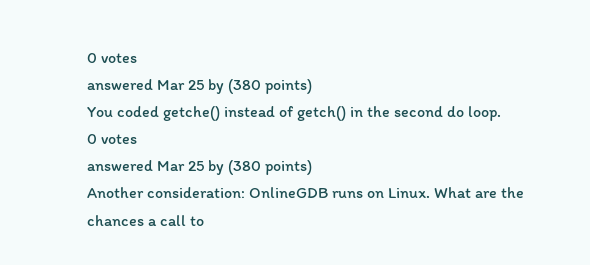0 votes
answered Mar 25 by (380 points)
You coded getche() instead of getch() in the second do loop.
0 votes
answered Mar 25 by (380 points)
Another consideration: OnlineGDB runs on Linux. What are the chances a call to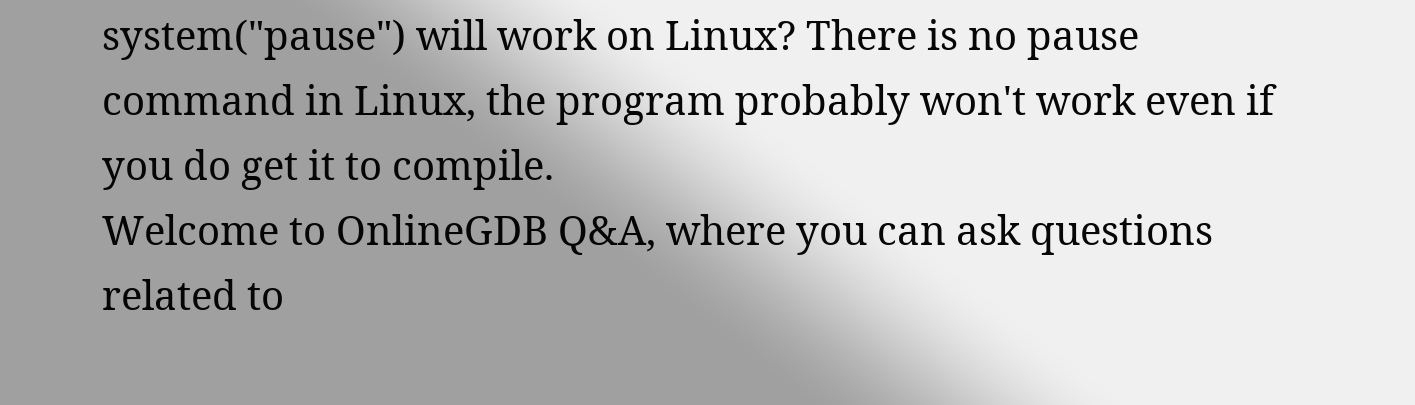system("pause") will work on Linux? There is no pause command in Linux, the program probably won't work even if you do get it to compile.
Welcome to OnlineGDB Q&A, where you can ask questions related to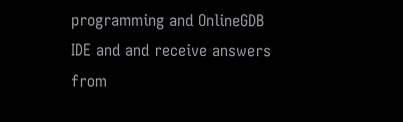programming and OnlineGDB IDE and and receive answers from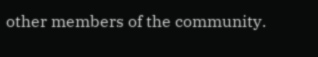other members of the community.